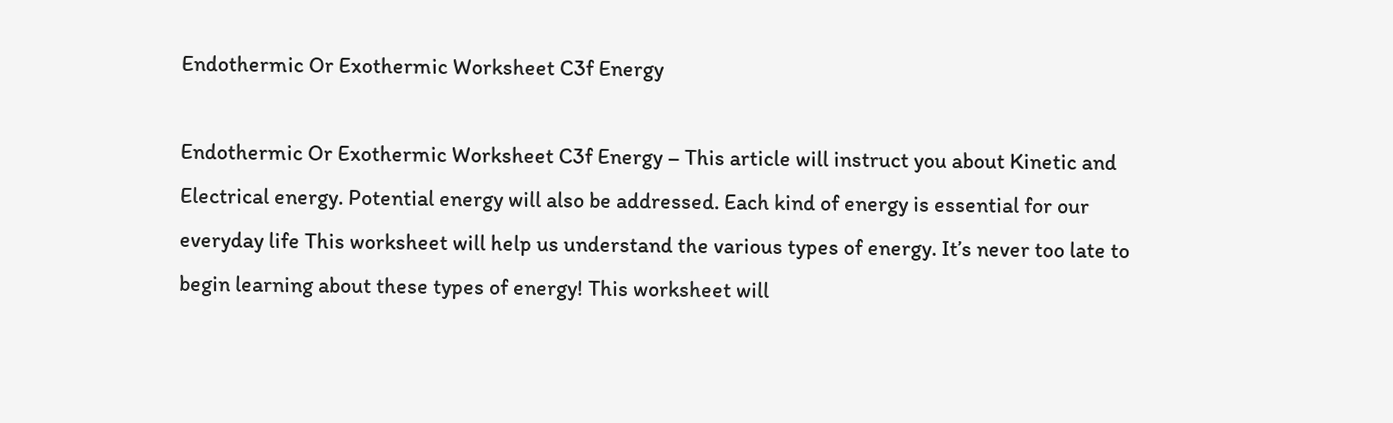Endothermic Or Exothermic Worksheet C3f Energy

Endothermic Or Exothermic Worksheet C3f Energy – This article will instruct you about Kinetic and Electrical energy. Potential energy will also be addressed. Each kind of energy is essential for our everyday life This worksheet will help us understand the various types of energy. It’s never too late to begin learning about these types of energy! This worksheet will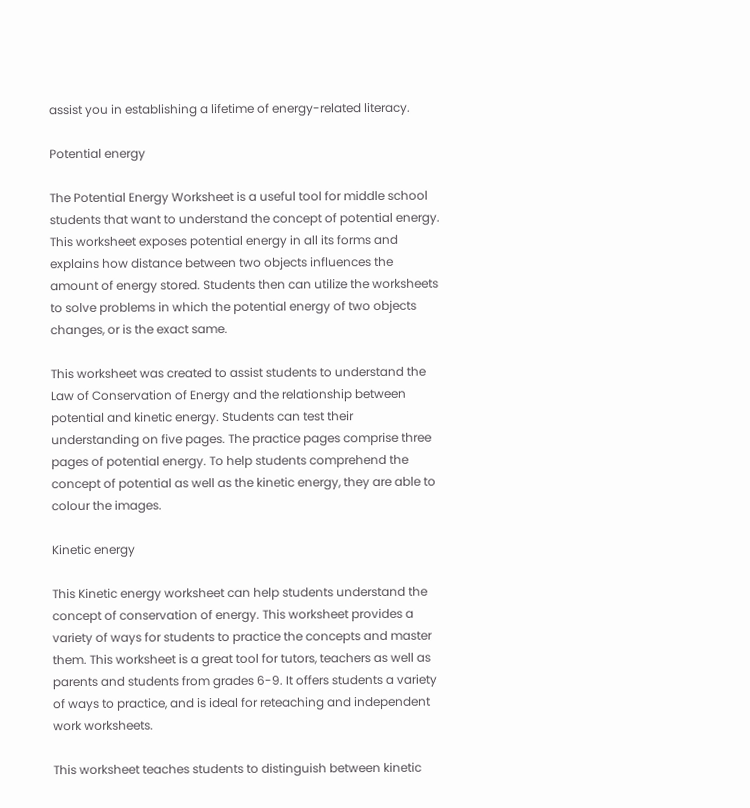assist you in establishing a lifetime of energy-related literacy.

Potential energy

The Potential Energy Worksheet is a useful tool for middle school students that want to understand the concept of potential energy. This worksheet exposes potential energy in all its forms and explains how distance between two objects influences the amount of energy stored. Students then can utilize the worksheets to solve problems in which the potential energy of two objects changes, or is the exact same.

This worksheet was created to assist students to understand the Law of Conservation of Energy and the relationship between potential and kinetic energy. Students can test their understanding on five pages. The practice pages comprise three pages of potential energy. To help students comprehend the concept of potential as well as the kinetic energy, they are able to colour the images.

Kinetic energy

This Kinetic energy worksheet can help students understand the concept of conservation of energy. This worksheet provides a variety of ways for students to practice the concepts and master them. This worksheet is a great tool for tutors, teachers as well as parents and students from grades 6-9. It offers students a variety of ways to practice, and is ideal for reteaching and independent work worksheets.

This worksheet teaches students to distinguish between kinetic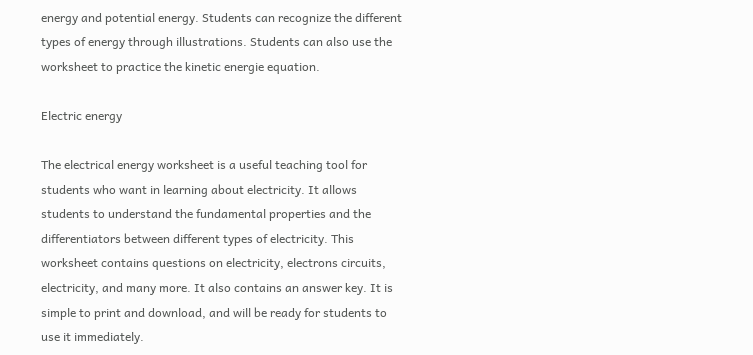energy and potential energy. Students can recognize the different types of energy through illustrations. Students can also use the worksheet to practice the kinetic energie equation.

Electric energy

The electrical energy worksheet is a useful teaching tool for students who want in learning about electricity. It allows students to understand the fundamental properties and the differentiators between different types of electricity. This worksheet contains questions on electricity, electrons circuits, electricity, and many more. It also contains an answer key. It is simple to print and download, and will be ready for students to use it immediately.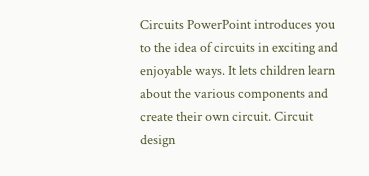Circuits PowerPoint introduces you to the idea of circuits in exciting and enjoyable ways. It lets children learn about the various components and create their own circuit. Circuit design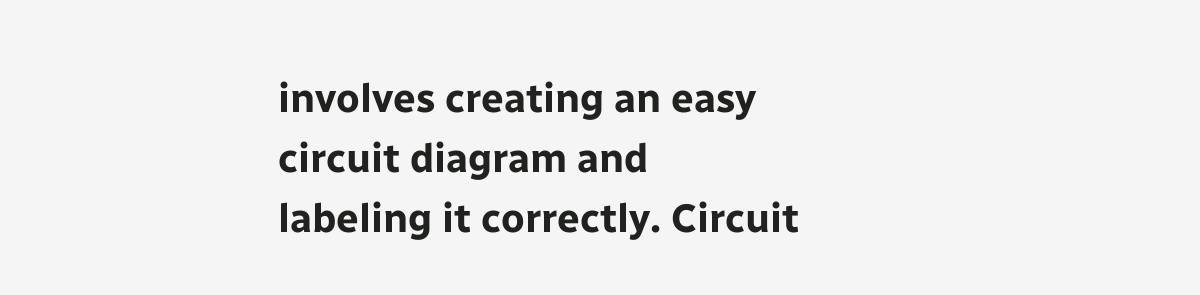involves creating an easy circuit diagram and labeling it correctly. Circuit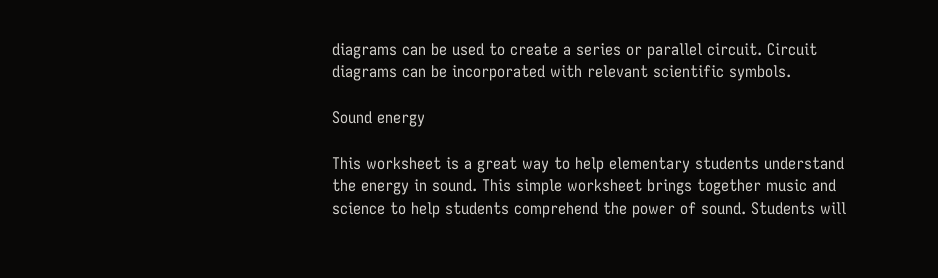diagrams can be used to create a series or parallel circuit. Circuit diagrams can be incorporated with relevant scientific symbols.

Sound energy

This worksheet is a great way to help elementary students understand the energy in sound. This simple worksheet brings together music and science to help students comprehend the power of sound. Students will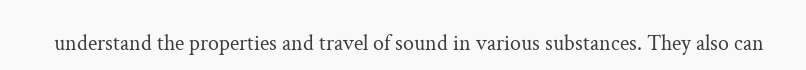understand the properties and travel of sound in various substances. They also can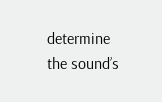determine the sound’s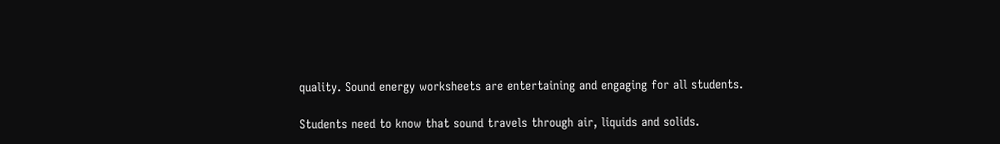quality. Sound energy worksheets are entertaining and engaging for all students.

Students need to know that sound travels through air, liquids and solids.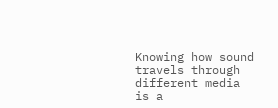Knowing how sound travels through different media is a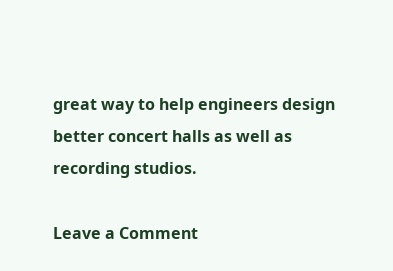great way to help engineers design better concert halls as well as recording studios.

Leave a Comment